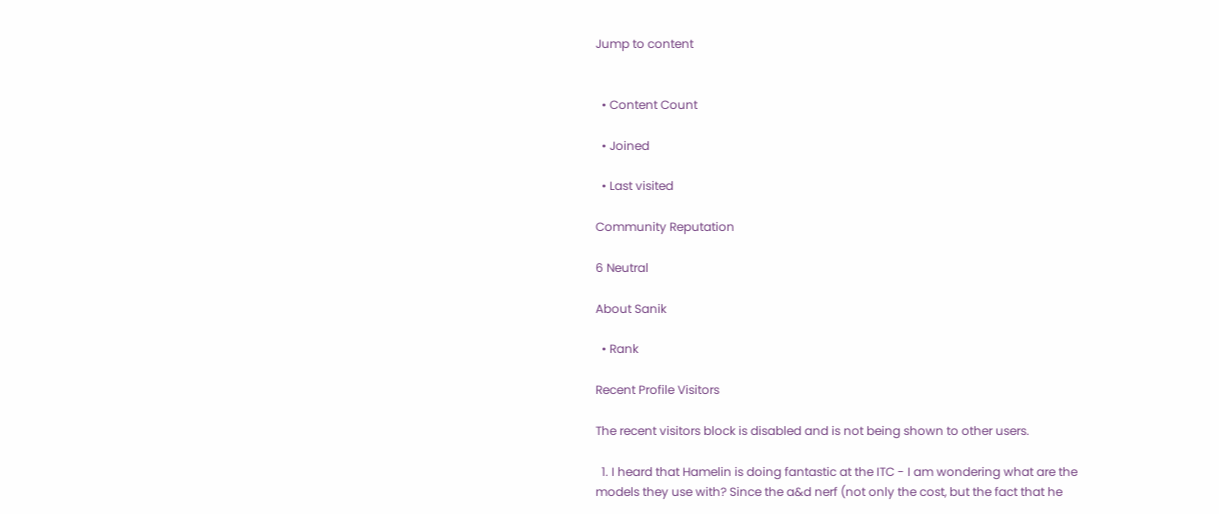Jump to content


  • Content Count

  • Joined

  • Last visited

Community Reputation

6 Neutral

About Sanik

  • Rank

Recent Profile Visitors

The recent visitors block is disabled and is not being shown to other users.

  1. I heard that Hamelin is doing fantastic at the ITC - I am wondering what are the models they use with? Since the a&d nerf (not only the cost, but the fact that he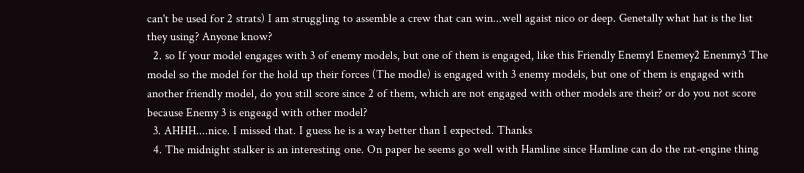can't be used for 2 strats) I am struggling to assemble a crew that can win...well agaist nico or deep. Genetally what hat is the list they using? Anyone know?
  2. so If your model engages with 3 of enemy models, but one of them is engaged, like this Friendly Enemy1 Enemey2 Enenmy3 The model so the model for the hold up their forces (The modle) is engaged with 3 enemy models, but one of them is engaged with another friendly model, do you still score since 2 of them, which are not engaged with other models are their? or do you not score because Enemy 3 is engeagd with other model?
  3. AHHH....nice. I missed that. I guess he is a way better than I expected. Thanks
  4. The midnight stalker is an interesting one. On paper he seems go well with Hamline since Hamline can do the rat-engine thing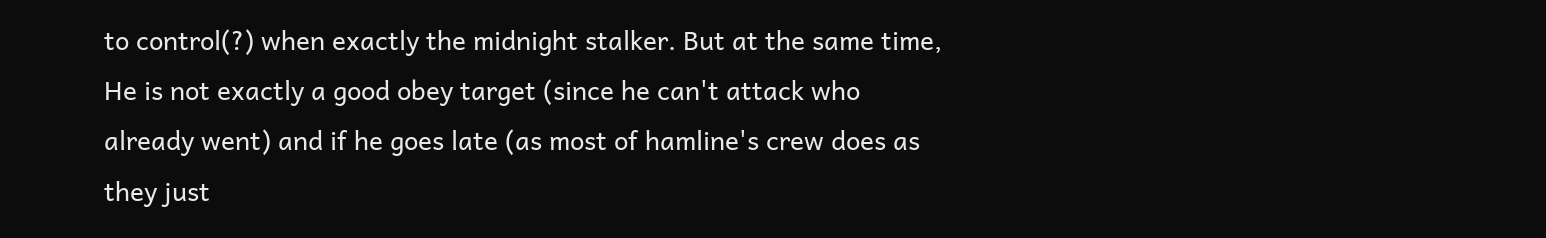to control(?) when exactly the midnight stalker. But at the same time, He is not exactly a good obey target (since he can't attack who already went) and if he goes late (as most of hamline's crew does as they just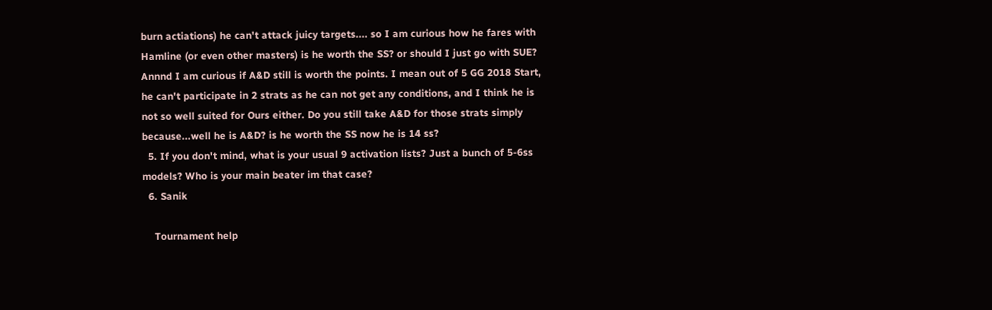burn actiations) he can't attack juicy targets.... so I am curious how he fares with Hamline (or even other masters) is he worth the SS? or should I just go with SUE? Annnd I am curious if A&D still is worth the points. I mean out of 5 GG 2018 Start, he can't participate in 2 strats as he can not get any conditions, and I think he is not so well suited for Ours either. Do you still take A&D for those strats simply because...well he is A&D? is he worth the SS now he is 14 ss?
  5. If you don't mind, what is your usual 9 activation lists? Just a bunch of 5-6ss models? Who is your main beater im that case?
  6. Sanik

    Tournament help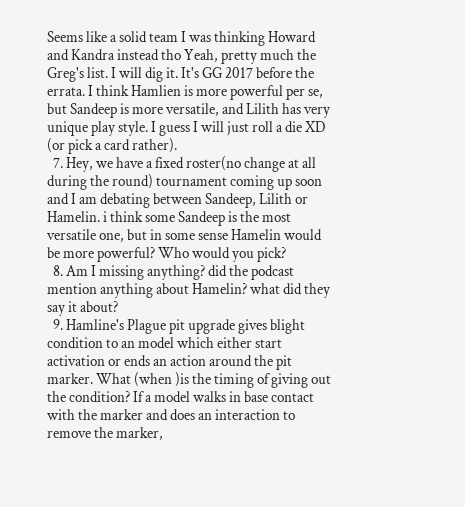Seems like a solid team I was thinking Howard and Kandra instead tho Yeah, pretty much the Greg's list. I will dig it. It's GG 2017 before the errata. I think Hamlien is more powerful per se, but Sandeep is more versatile, and Lilith has very unique play style. I guess I will just roll a die XD (or pick a card rather).
  7. Hey, we have a fixed roster(no change at all during the round) tournament coming up soon and I am debating between Sandeep, Lilith or Hamelin. i think some Sandeep is the most versatile one, but in some sense Hamelin would be more powerful? Who would you pick?
  8. Am I missing anything? did the podcast mention anything about Hamelin? what did they say it about?
  9. Hamline's Plague pit upgrade gives blight condition to an model which either start activation or ends an action around the pit marker. What (when )is the timing of giving out the condition? If a model walks in base contact with the marker and does an interaction to remove the marker,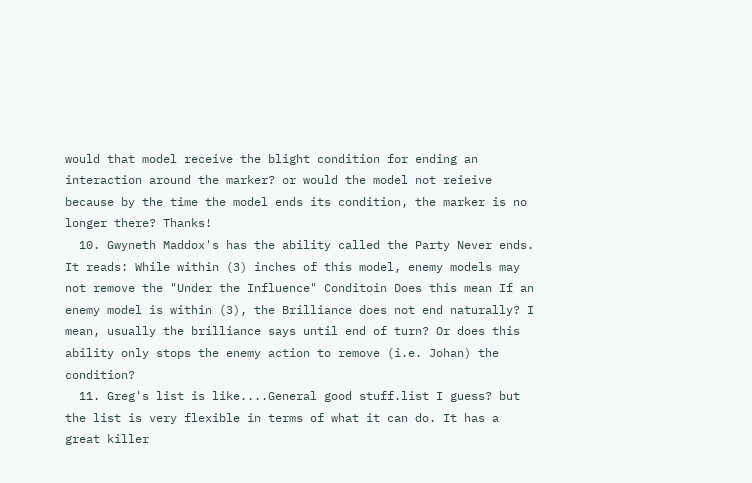would that model receive the blight condition for ending an interaction around the marker? or would the model not reieive because by the time the model ends its condition, the marker is no longer there? Thanks!
  10. Gwyneth Maddox's has the ability called the Party Never ends. It reads: While within (3) inches of this model, enemy models may not remove the "Under the Influence" Conditoin Does this mean If an enemy model is within (3), the Brilliance does not end naturally? I mean, usually the brilliance says until end of turn? Or does this ability only stops the enemy action to remove (i.e. Johan) the condition?
  11. Greg's list is like....General good stuff.list I guess? but the list is very flexible in terms of what it can do. It has a great killer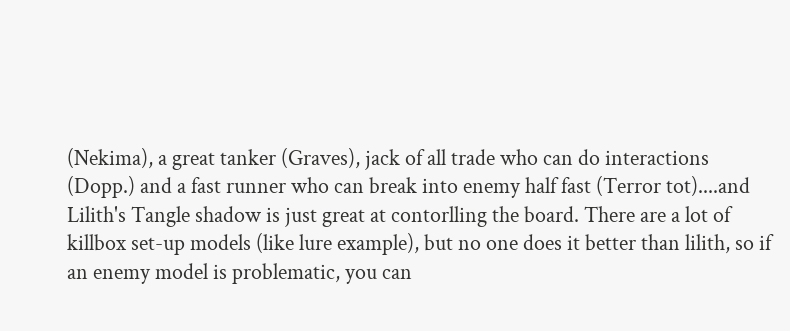(Nekima), a great tanker (Graves), jack of all trade who can do interactions (Dopp.) and a fast runner who can break into enemy half fast (Terror tot)....and Lilith's Tangle shadow is just great at contorlling the board. There are a lot of killbox set-up models (like lure example), but no one does it better than lilith, so if an enemy model is problematic, you can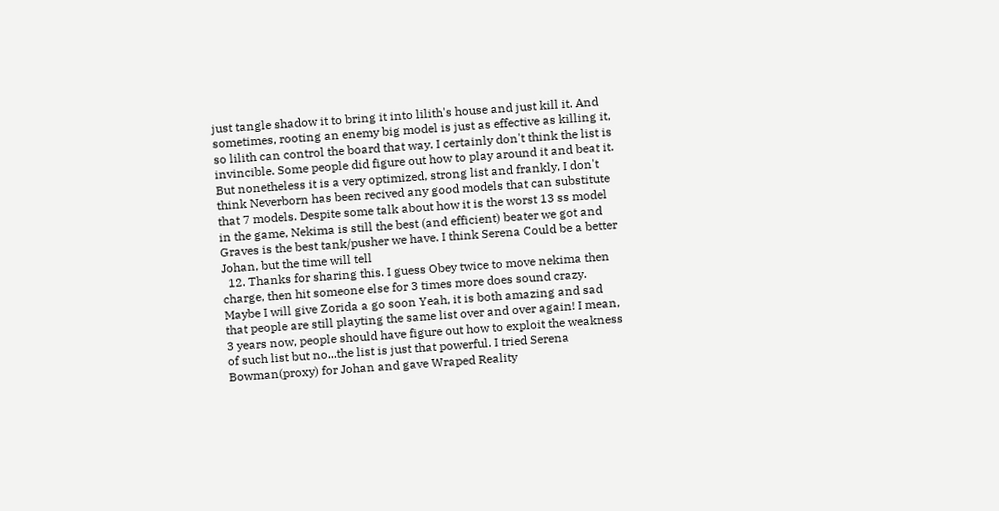just tangle shadow it to bring it into lilith's house and just kill it. And sometimes, rooting an enemy big model is just as effective as killing it, so lilith can control the board that way. I certainly don't think the list is invincible. Some people did figure out how to play around it and beat it. But nonetheless it is a very optimized, strong list and frankly, I don't think Neverborn has been recived any good models that can substitute that 7 models. Despite some talk about how it is the worst 13 ss model in the game, Nekima is still the best (and efficient) beater we got and Graves is the best tank/pusher we have. I think Serena Could be a better Johan, but the time will tell
  12. Thanks for sharing this. I guess Obey twice to move nekima then charge, then hit someone else for 3 times more does sound crazy. Maybe I will give Zorida a go soon Yeah, it is both amazing and sad that people are still playting the same list over and over again! I mean, 3 years now, people should have figure out how to exploit the weakness of such list but no...the list is just that powerful. I tried Serena Bowman(proxy) for Johan and gave Wraped Reality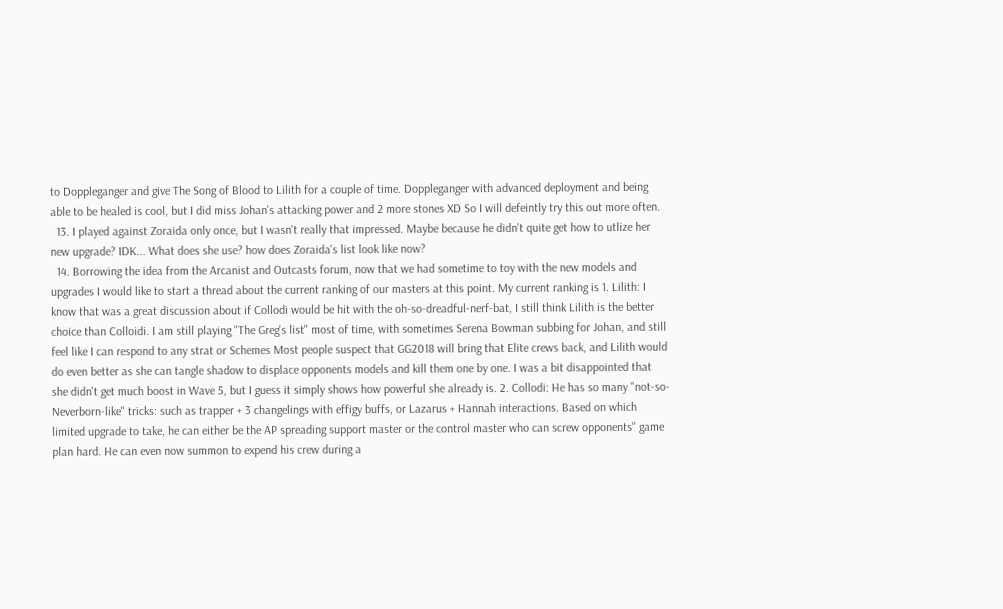to Doppleganger and give The Song of Blood to Lilith for a couple of time. Doppleganger with advanced deployment and being able to be healed is cool, but I did miss Johan's attacking power and 2 more stones XD So I will defeintly try this out more often.
  13. I played against Zoraida only once, but I wasn't really that impressed. Maybe because he didn't quite get how to utlize her new upgrade? IDK... What does she use? how does Zoraida's list look like now?
  14. Borrowing the idea from the Arcanist and Outcasts forum, now that we had sometime to toy with the new models and upgrades I would like to start a thread about the current ranking of our masters at this point. My current ranking is 1. Lilith: I know that was a great discussion about if Collodi would be hit with the oh-so-dreadful-nerf-bat, I still think Lilith is the better choice than Colloidi. I am still playing "The Greg's list" most of time, with sometimes Serena Bowman subbing for Johan, and still feel like I can respond to any strat or Schemes Most people suspect that GG2018 will bring that Elite crews back, and Lilith would do even better as she can tangle shadow to displace opponents models and kill them one by one. I was a bit disappointed that she didn't get much boost in Wave 5, but I guess it simply shows how powerful she already is. 2. Collodi: He has so many "not-so-Neverborn-like" tricks: such as trapper + 3 changelings with effigy buffs, or Lazarus + Hannah interactions. Based on which limited upgrade to take, he can either be the AP spreading support master or the control master who can screw opponents'' game plan hard. He can even now summon to expend his crew during a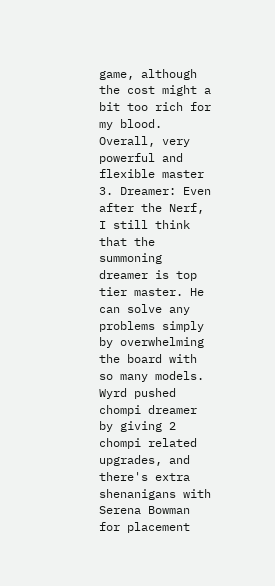game, although the cost might a bit too rich for my blood. Overall, very powerful and flexible master 3. Dreamer: Even after the Nerf, I still think that the summoning dreamer is top tier master. He can solve any problems simply by overwhelming the board with so many models. Wyrd pushed chompi dreamer by giving 2 chompi related upgrades, and there's extra shenanigans with Serena Bowman for placement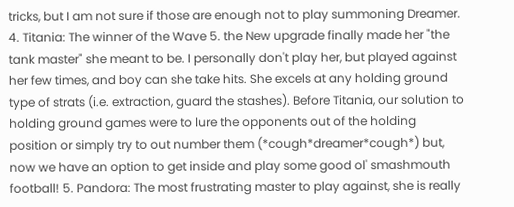tricks, but I am not sure if those are enough not to play summoning Dreamer. 4. Titania: The winner of the Wave 5. the New upgrade finally made her "the tank master" she meant to be. I personally don't play her, but played against her few times, and boy can she take hits. She excels at any holding ground type of strats (i.e. extraction, guard the stashes). Before Titania, our solution to holding ground games were to lure the opponents out of the holding position or simply try to out number them (*cough*dreamer*cough*) but, now we have an option to get inside and play some good ol' smashmouth football! 5. Pandora: The most frustrating master to play against, she is really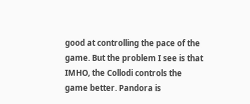good at controlling the pace of the game. But the problem I see is that IMHO, the Collodi controls the game better. Pandora is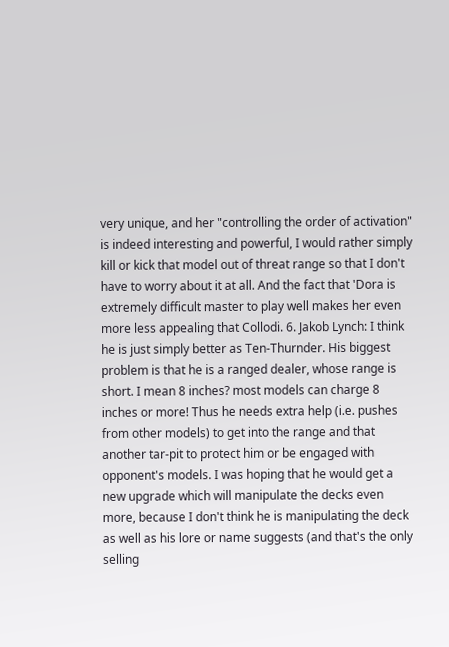very unique, and her "controlling the order of activation" is indeed interesting and powerful, I would rather simply kill or kick that model out of threat range so that I don't have to worry about it at all. And the fact that 'Dora is extremely difficult master to play well makes her even more less appealing that Collodi. 6. Jakob Lynch: I think he is just simply better as Ten-Thurnder. His biggest problem is that he is a ranged dealer, whose range is short. I mean 8 inches? most models can charge 8 inches or more! Thus he needs extra help (i.e. pushes from other models) to get into the range and that another tar-pit to protect him or be engaged with opponent's models. I was hoping that he would get a new upgrade which will manipulate the decks even more, because I don't think he is manipulating the deck as well as his lore or name suggests (and that's the only selling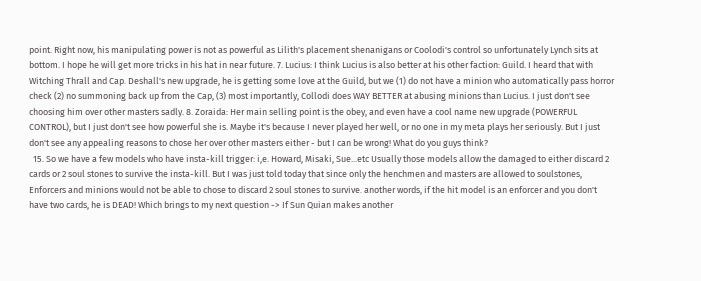point. Right now, his manipulating power is not as powerful as Lilith's placement shenanigans or Coolodi's control so unfortunately Lynch sits at bottom. I hope he will get more tricks in his hat in near future. 7. Lucius: I think Lucius is also better at his other faction: Guild. I heard that with Witching Thrall and Cap. Deshall's new upgrade, he is getting some love at the Guild, but we (1) do not have a minion who automatically pass horror check (2) no summoning back up from the Cap, (3) most importantly, Collodi does WAY BETTER at abusing minions than Lucius. I just don't see choosing him over other masters sadly. 8. Zoraida: Her main selling point is the obey, and even have a cool name new upgrade (POWERFUL CONTROL), but I just don't see how powerful she is. Maybe it's because I never played her well, or no one in my meta plays her seriously. But I just don't see any appealing reasons to chose her over other masters either - but I can be wrong! What do you guys think?
  15. So we have a few models who have insta-kill trigger: i,e. Howard, Misaki, Sue...etc Usually those models allow the damaged to either discard 2 cards or 2 soul stones to survive the insta-kill. But I was just told today that since only the henchmen and masters are allowed to soulstones, Enforcers and minions would not be able to chose to discard 2 soul stones to survive. another words, if the hit model is an enforcer and you don't have two cards, he is DEAD! Which brings to my next question -> If Sun Quian makes another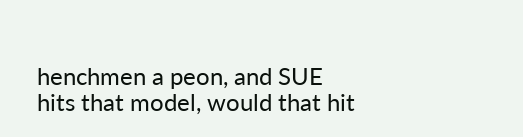henchmen a peon, and SUE hits that model, would that hit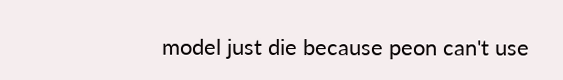model just die because peon can't use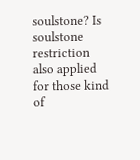soulstone? Is soulstone restriction also applied for those kind of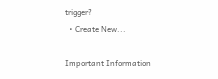trigger?
  • Create New...

Important Information